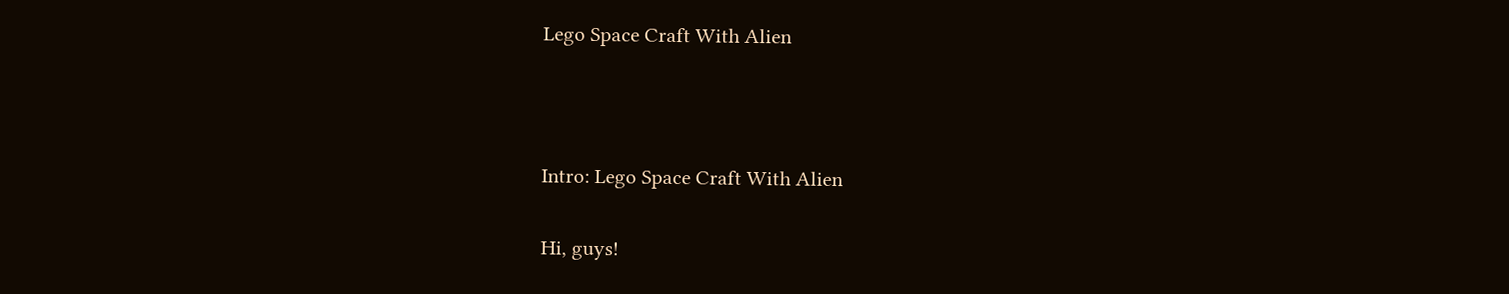Lego Space Craft With Alien



Intro: Lego Space Craft With Alien

Hi, guys!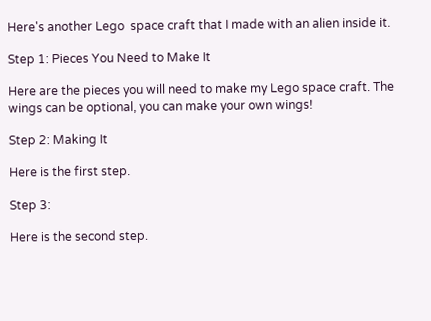Here's another Lego  space craft that I made with an alien inside it.

Step 1: Pieces You Need to Make It

Here are the pieces you will need to make my Lego space craft. The wings can be optional, you can make your own wings!

Step 2: Making It

Here is the first step.

Step 3:

Here is the second step.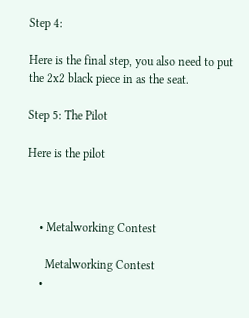Step 4:

Here is the final step, you also need to put the 2x2 black piece in as the seat.

Step 5: The Pilot

Here is the pilot



    • Metalworking Contest

      Metalworking Contest
    •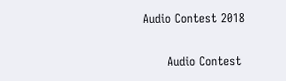Audio Contest 2018

      Audio Contest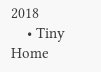2018
    • Tiny Home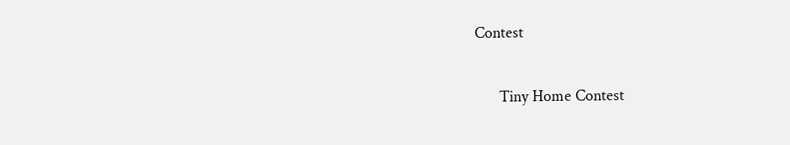Contest

      Tiny Home Contest